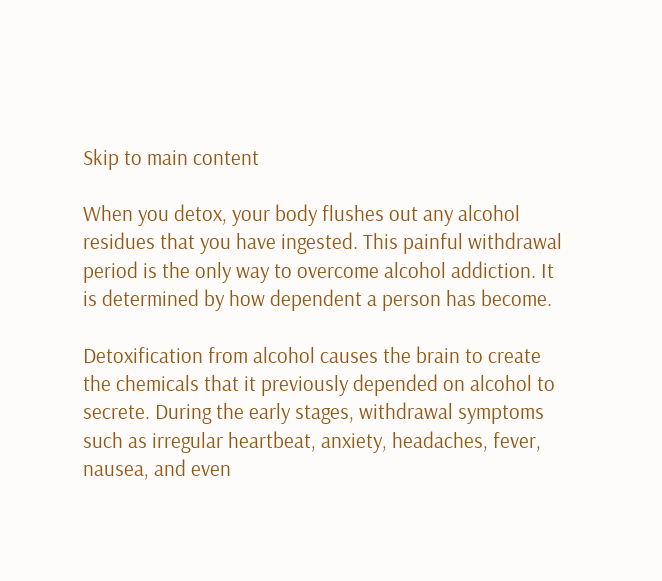Skip to main content

When you detox, your body flushes out any alcohol residues that you have ingested. This painful withdrawal period is the only way to overcome alcohol addiction. It is determined by how dependent a person has become.

Detoxification from alcohol causes the brain to create the chemicals that it previously depended on alcohol to secrete. During the early stages, withdrawal symptoms such as irregular heartbeat, anxiety, headaches, fever, nausea, and even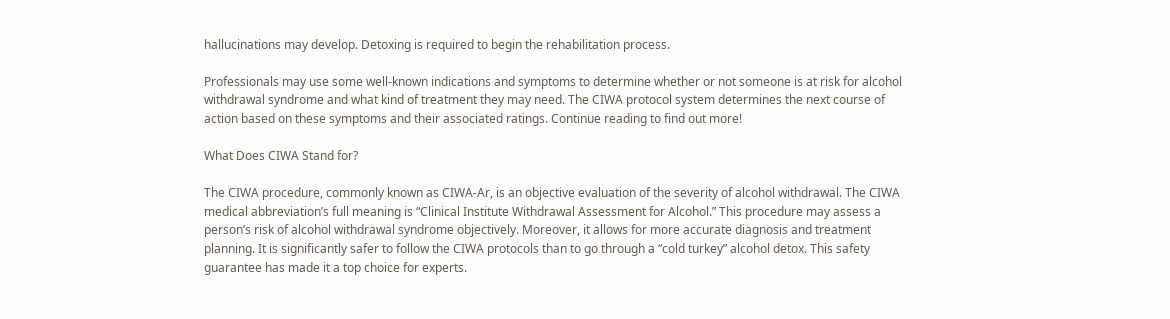hallucinations may develop. Detoxing is required to begin the rehabilitation process.

Professionals may use some well-known indications and symptoms to determine whether or not someone is at risk for alcohol withdrawal syndrome and what kind of treatment they may need. The CIWA protocol system determines the next course of action based on these symptoms and their associated ratings. Continue reading to find out more!

What Does CIWA Stand for?

The CIWA procedure, commonly known as CIWA-Ar, is an objective evaluation of the severity of alcohol withdrawal. The CIWA medical abbreviation’s full meaning is “Clinical Institute Withdrawal Assessment for Alcohol.” This procedure may assess a person’s risk of alcohol withdrawal syndrome objectively. Moreover, it allows for more accurate diagnosis and treatment planning. It is significantly safer to follow the CIWA protocols than to go through a “cold turkey” alcohol detox. This safety guarantee has made it a top choice for experts.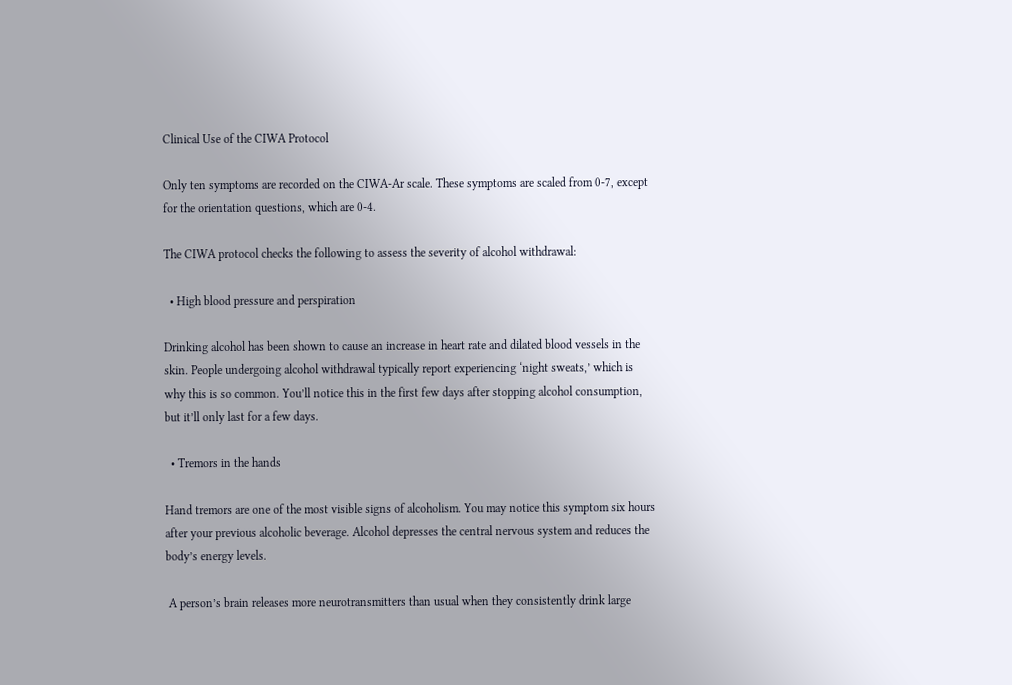Clinical Use of the CIWA Protocol

Only ten symptoms are recorded on the CIWA-Ar scale. These symptoms are scaled from 0-7, except for the orientation questions, which are 0-4.

The CIWA protocol checks the following to assess the severity of alcohol withdrawal:

  • High blood pressure and perspiration

Drinking alcohol has been shown to cause an increase in heart rate and dilated blood vessels in the skin. People undergoing alcohol withdrawal typically report experiencing ‘night sweats,’ which is why this is so common. You’ll notice this in the first few days after stopping alcohol consumption, but it’ll only last for a few days.

  • Tremors in the hands

Hand tremors are one of the most visible signs of alcoholism. You may notice this symptom six hours after your previous alcoholic beverage. Alcohol depresses the central nervous system and reduces the body’s energy levels.

 A person’s brain releases more neurotransmitters than usual when they consistently drink large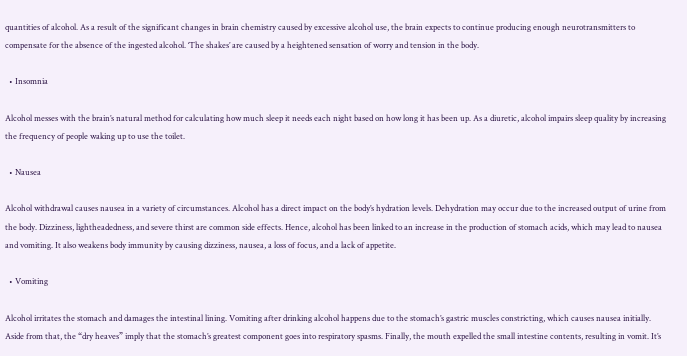quantities of alcohol. As a result of the significant changes in brain chemistry caused by excessive alcohol use, the brain expects to continue producing enough neurotransmitters to compensate for the absence of the ingested alcohol. ‘The shakes’ are caused by a heightened sensation of worry and tension in the body.

  • Insomnia

Alcohol messes with the brain’s natural method for calculating how much sleep it needs each night based on how long it has been up. As a diuretic, alcohol impairs sleep quality by increasing the frequency of people waking up to use the toilet.

  • Nausea

Alcohol withdrawal causes nausea in a variety of circumstances. Alcohol has a direct impact on the body’s hydration levels. Dehydration may occur due to the increased output of urine from the body. Dizziness, lightheadedness, and severe thirst are common side effects. Hence, alcohol has been linked to an increase in the production of stomach acids, which may lead to nausea and vomiting. It also weakens body immunity by causing dizziness, nausea, a loss of focus, and a lack of appetite.

  • Vomiting

Alcohol irritates the stomach and damages the intestinal lining. Vomiting after drinking alcohol happens due to the stomach’s gastric muscles constricting, which causes nausea initially. Aside from that, the “dry heaves” imply that the stomach’s greatest component goes into respiratory spasms. Finally, the mouth expelled the small intestine contents, resulting in vomit. It’s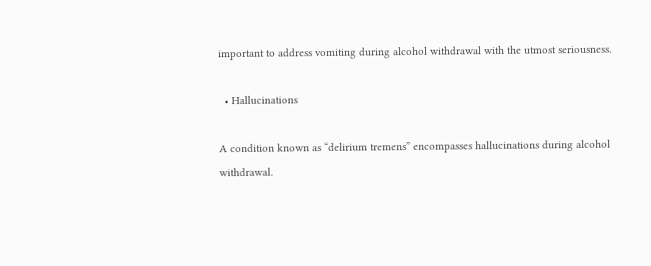important to address vomiting during alcohol withdrawal with the utmost seriousness.

  • Hallucinations

A condition known as “delirium tremens” encompasses hallucinations during alcohol withdrawal.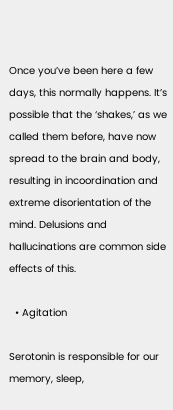Once you’ve been here a few days, this normally happens. It’s possible that the ‘shakes,’ as we called them before, have now spread to the brain and body, resulting in incoordination and extreme disorientation of the mind. Delusions and hallucinations are common side effects of this.

  • Agitation

Serotonin is responsible for our memory, sleep,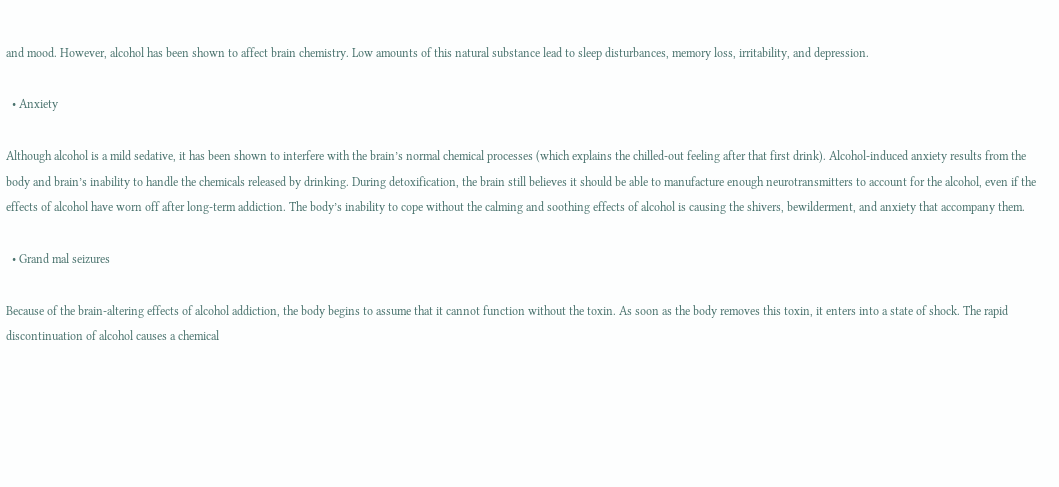and mood. However, alcohol has been shown to affect brain chemistry. Low amounts of this natural substance lead to sleep disturbances, memory loss, irritability, and depression.

  • Anxiety

Although alcohol is a mild sedative, it has been shown to interfere with the brain’s normal chemical processes (which explains the chilled-out feeling after that first drink). Alcohol-induced anxiety results from the body and brain’s inability to handle the chemicals released by drinking. During detoxification, the brain still believes it should be able to manufacture enough neurotransmitters to account for the alcohol, even if the effects of alcohol have worn off after long-term addiction. The body’s inability to cope without the calming and soothing effects of alcohol is causing the shivers, bewilderment, and anxiety that accompany them.

  • Grand mal seizures

Because of the brain-altering effects of alcohol addiction, the body begins to assume that it cannot function without the toxin. As soon as the body removes this toxin, it enters into a state of shock. The rapid discontinuation of alcohol causes a chemical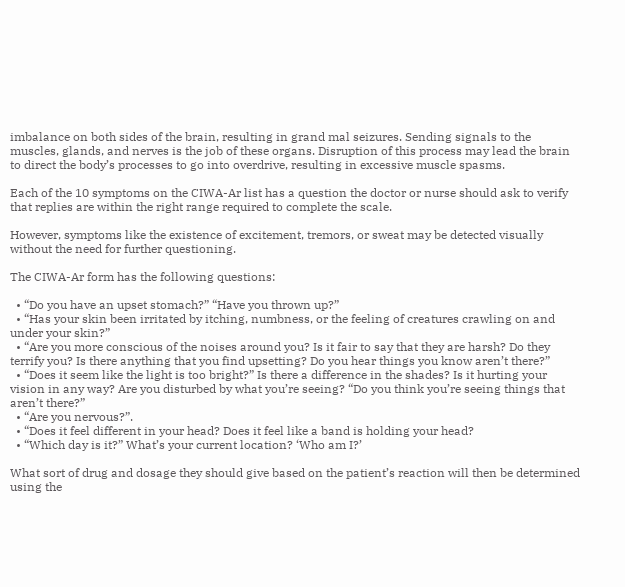imbalance on both sides of the brain, resulting in grand mal seizures. Sending signals to the muscles, glands, and nerves is the job of these organs. Disruption of this process may lead the brain to direct the body’s processes to go into overdrive, resulting in excessive muscle spasms.

Each of the 10 symptoms on the CIWA-Ar list has a question the doctor or nurse should ask to verify that replies are within the right range required to complete the scale.

However, symptoms like the existence of excitement, tremors, or sweat may be detected visually without the need for further questioning.

The CIWA-Ar form has the following questions:

  • “Do you have an upset stomach?” “Have you thrown up?”
  • “Has your skin been irritated by itching, numbness, or the feeling of creatures crawling on and under your skin?”
  • “Are you more conscious of the noises around you? Is it fair to say that they are harsh? Do they terrify you? Is there anything that you find upsetting? Do you hear things you know aren’t there?”
  • “Does it seem like the light is too bright?” Is there a difference in the shades? Is it hurting your vision in any way? Are you disturbed by what you’re seeing? “Do you think you’re seeing things that aren’t there?”
  • “Are you nervous?”.
  • “Does it feel different in your head? Does it feel like a band is holding your head?
  • “Which day is it?” What’s your current location? ‘Who am I?’

What sort of drug and dosage they should give based on the patient’s reaction will then be determined using the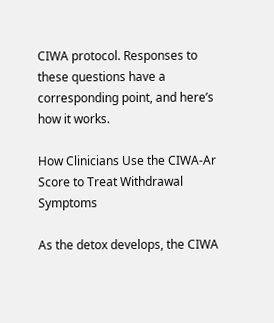CIWA protocol. Responses to these questions have a corresponding point, and here’s how it works.

How Clinicians Use the CIWA-Ar Score to Treat Withdrawal Symptoms

As the detox develops, the CIWA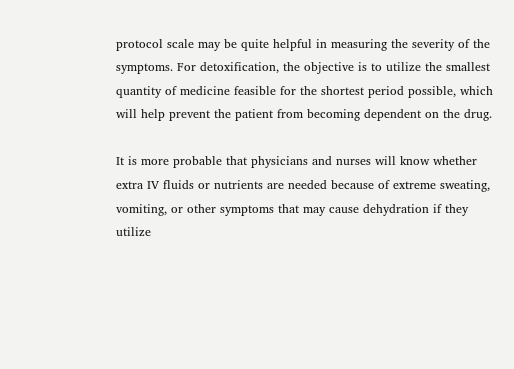protocol scale may be quite helpful in measuring the severity of the symptoms. For detoxification, the objective is to utilize the smallest quantity of medicine feasible for the shortest period possible, which will help prevent the patient from becoming dependent on the drug.

It is more probable that physicians and nurses will know whether extra IV fluids or nutrients are needed because of extreme sweating, vomiting, or other symptoms that may cause dehydration if they utilize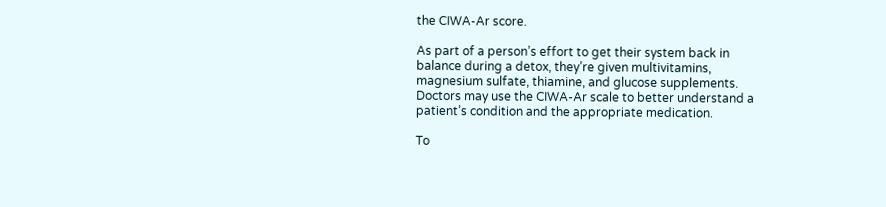the CIWA-Ar score.

As part of a person’s effort to get their system back in balance during a detox, they’re given multivitamins, magnesium sulfate, thiamine, and glucose supplements. Doctors may use the CIWA-Ar scale to better understand a patient’s condition and the appropriate medication.

To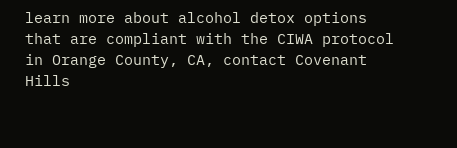learn more about alcohol detox options that are compliant with the CIWA protocol in Orange County, CA, contact Covenant Hills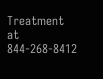Treatment at 844-268-8412